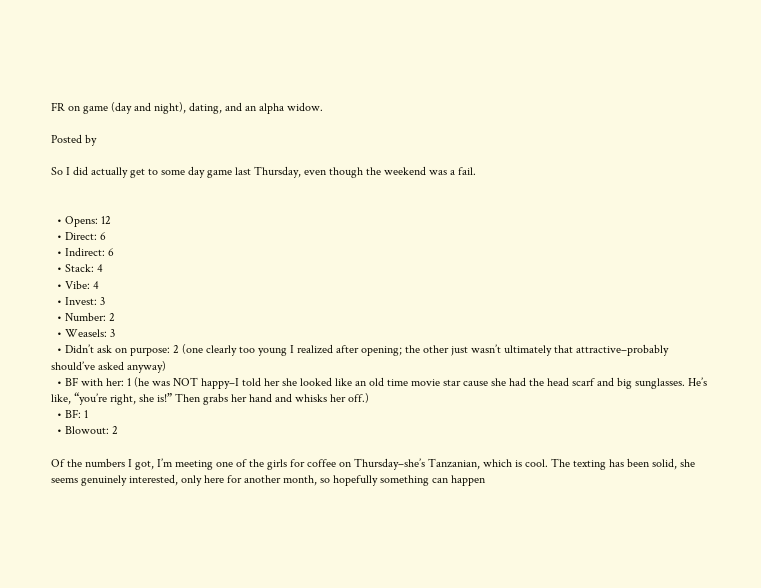FR on game (day and night), dating, and an alpha widow.

Posted by

So I did actually get to some day game last Thursday, even though the weekend was a fail.


  • Opens: 12
  • Direct: 6
  • Indirect: 6
  • Stack: 4
  • Vibe: 4
  • Invest: 3
  • Number: 2
  • Weasels: 3
  • Didn’t ask on purpose: 2 (one clearly too young I realized after opening; the other just wasn’t ultimately that attractive–probably should’ve asked anyway)
  • BF with her: 1 (he was NOT happy–I told her she looked like an old time movie star cause she had the head scarf and big sunglasses. He’s like, “you’re right, she is!” Then grabs her hand and whisks her off.)
  • BF: 1
  • Blowout: 2

Of the numbers I got, I’m meeting one of the girls for coffee on Thursday–she’s Tanzanian, which is cool. The texting has been solid, she seems genuinely interested, only here for another month, so hopefully something can happen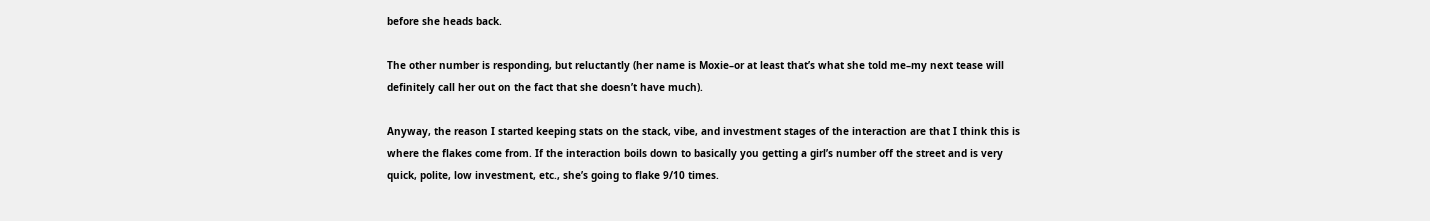before she heads back.

The other number is responding, but reluctantly (her name is Moxie–or at least that’s what she told me–my next tease will definitely call her out on the fact that she doesn’t have much).

Anyway, the reason I started keeping stats on the stack, vibe, and investment stages of the interaction are that I think this is where the flakes come from. If the interaction boils down to basically you getting a girl’s number off the street and is very quick, polite, low investment, etc., she’s going to flake 9/10 times.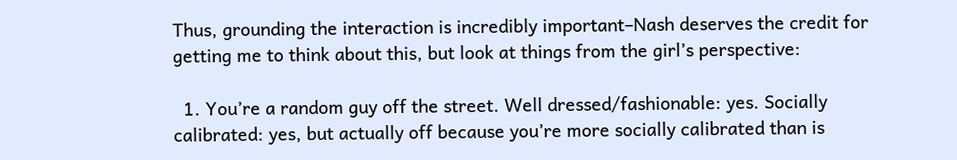Thus, grounding the interaction is incredibly important–Nash deserves the credit for getting me to think about this, but look at things from the girl’s perspective:

  1. You’re a random guy off the street. Well dressed/fashionable: yes. Socially calibrated: yes, but actually off because you’re more socially calibrated than is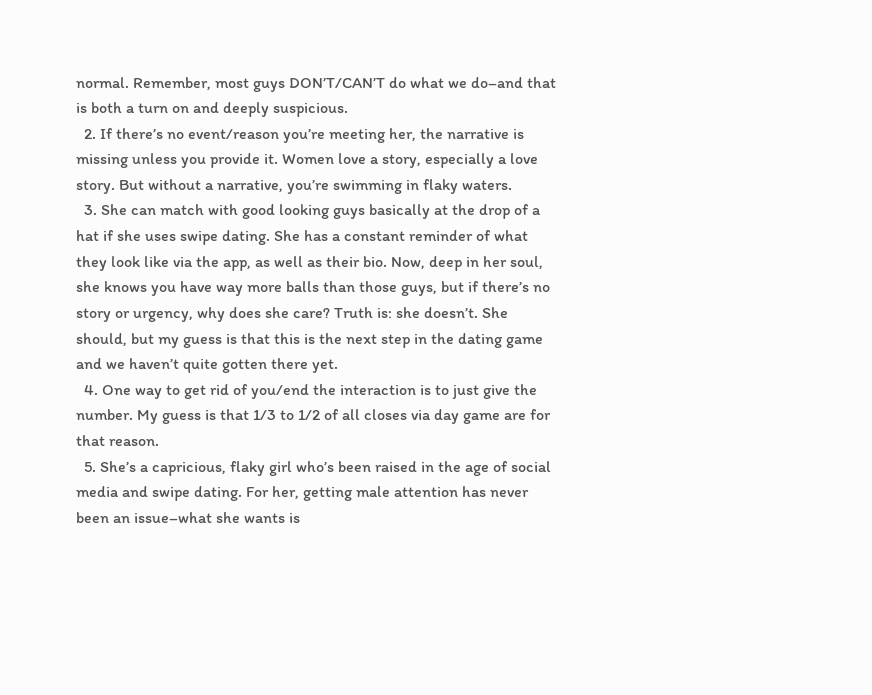normal. Remember, most guys DON’T/CAN’T do what we do–and that is both a turn on and deeply suspicious.
  2. If there’s no event/reason you’re meeting her, the narrative is missing unless you provide it. Women love a story, especially a love story. But without a narrative, you’re swimming in flaky waters.
  3. She can match with good looking guys basically at the drop of a hat if she uses swipe dating. She has a constant reminder of what they look like via the app, as well as their bio. Now, deep in her soul, she knows you have way more balls than those guys, but if there’s no story or urgency, why does she care? Truth is: she doesn’t. She should, but my guess is that this is the next step in the dating game and we haven’t quite gotten there yet.
  4. One way to get rid of you/end the interaction is to just give the number. My guess is that 1/3 to 1/2 of all closes via day game are for that reason.
  5. She’s a capricious, flaky girl who’s been raised in the age of social media and swipe dating. For her, getting male attention has never been an issue–what she wants is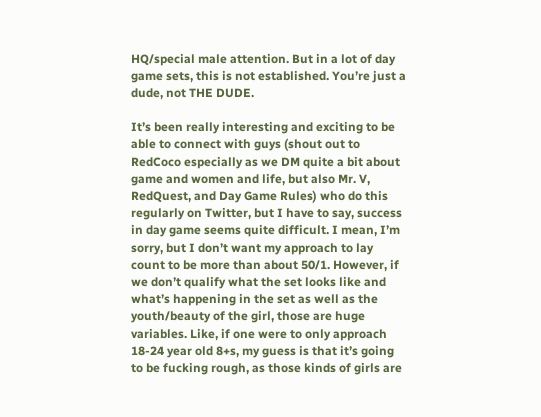HQ/special male attention. But in a lot of day game sets, this is not established. You’re just a dude, not THE DUDE.

It’s been really interesting and exciting to be able to connect with guys (shout out to RedCoco especially as we DM quite a bit about game and women and life, but also Mr. V, RedQuest, and Day Game Rules) who do this regularly on Twitter, but I have to say, success in day game seems quite difficult. I mean, I’m sorry, but I don’t want my approach to lay count to be more than about 50/1. However, if we don’t qualify what the set looks like and what’s happening in the set as well as the youth/beauty of the girl, those are huge variables. Like, if one were to only approach 18-24 year old 8+s, my guess is that it’s going to be fucking rough, as those kinds of girls are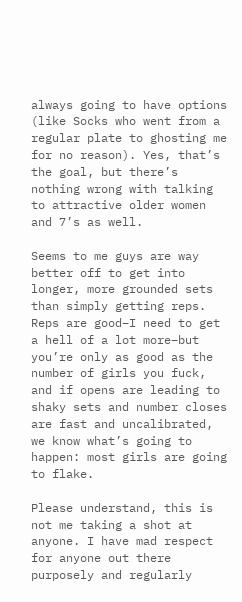always going to have options (like Socks who went from a regular plate to ghosting me for no reason). Yes, that’s the goal, but there’s nothing wrong with talking to attractive older women and 7’s as well.

Seems to me guys are way better off to get into longer, more grounded sets than simply getting reps. Reps are good–I need to get a hell of a lot more–but you’re only as good as the number of girls you fuck, and if opens are leading to shaky sets and number closes are fast and uncalibrated, we know what’s going to happen: most girls are going to flake.

Please understand, this is not me taking a shot at anyone. I have mad respect for anyone out there purposely and regularly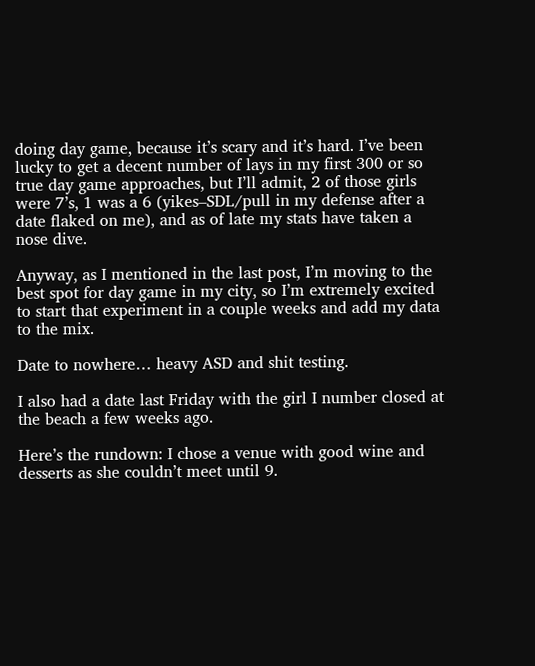doing day game, because it’s scary and it’s hard. I’ve been lucky to get a decent number of lays in my first 300 or so true day game approaches, but I’ll admit, 2 of those girls were 7’s, 1 was a 6 (yikes–SDL/pull in my defense after a date flaked on me), and as of late my stats have taken a nose dive.

Anyway, as I mentioned in the last post, I’m moving to the best spot for day game in my city, so I’m extremely excited to start that experiment in a couple weeks and add my data to the mix.

Date to nowhere… heavy ASD and shit testing.

I also had a date last Friday with the girl I number closed at the beach a few weeks ago.

Here’s the rundown: I chose a venue with good wine and desserts as she couldn’t meet until 9.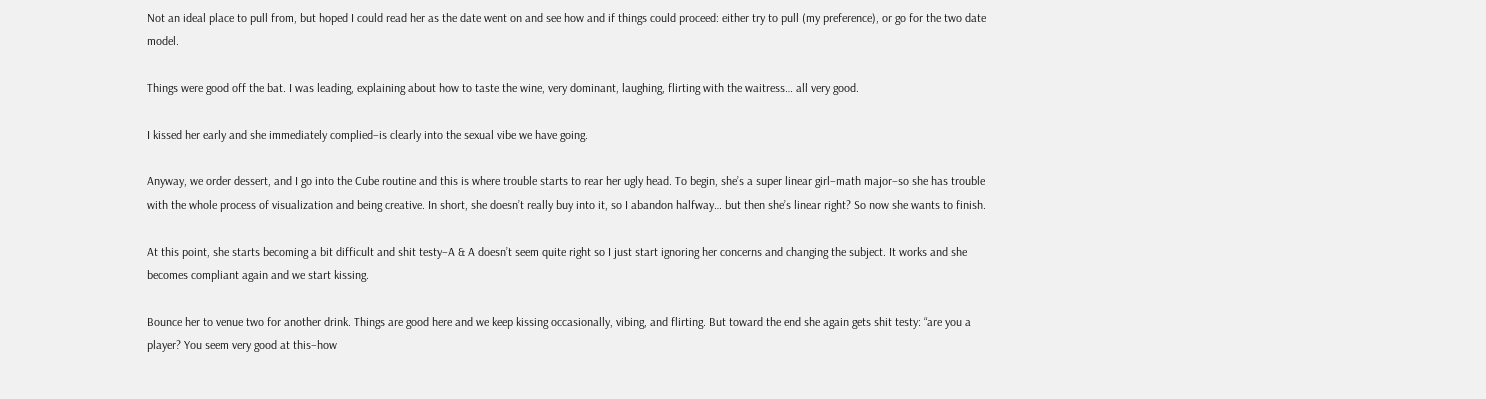Not an ideal place to pull from, but hoped I could read her as the date went on and see how and if things could proceed: either try to pull (my preference), or go for the two date model.

Things were good off the bat. I was leading, explaining about how to taste the wine, very dominant, laughing, flirting with the waitress… all very good.

I kissed her early and she immediately complied–is clearly into the sexual vibe we have going.

Anyway, we order dessert, and I go into the Cube routine and this is where trouble starts to rear her ugly head. To begin, she’s a super linear girl–math major–so she has trouble with the whole process of visualization and being creative. In short, she doesn’t really buy into it, so I abandon halfway… but then she’s linear right? So now she wants to finish.

At this point, she starts becoming a bit difficult and shit testy–A & A doesn’t seem quite right so I just start ignoring her concerns and changing the subject. It works and she becomes compliant again and we start kissing.

Bounce her to venue two for another drink. Things are good here and we keep kissing occasionally, vibing, and flirting. But toward the end she again gets shit testy: “are you a player? You seem very good at this–how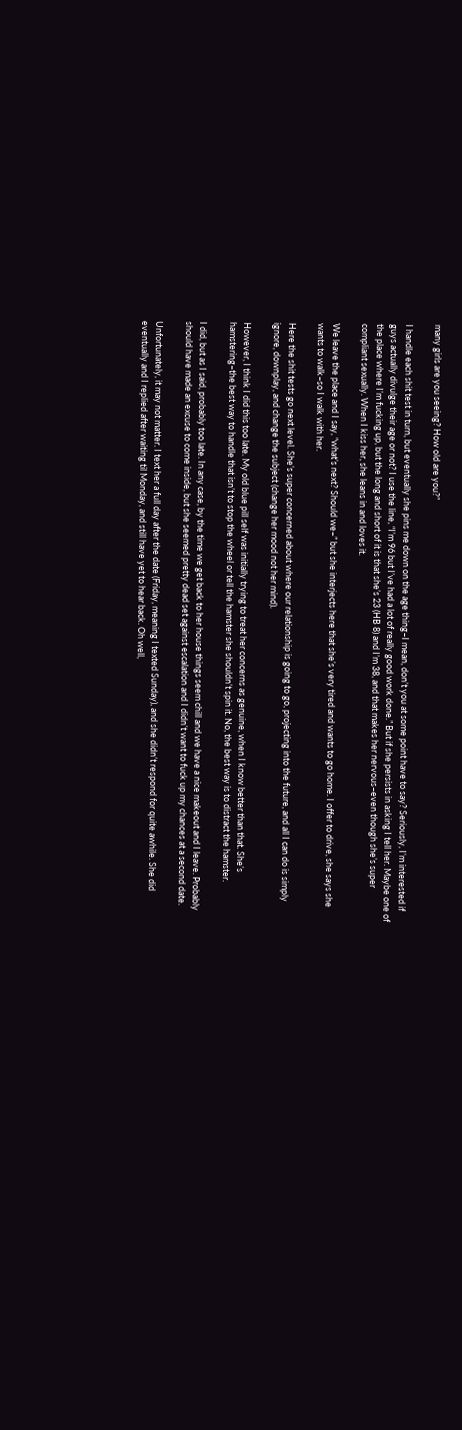many girls are you seeing? How old are you?”

I handle each shit test in turn, but eventually she pins me down on the age thing–I mean, don’t you at some point have to say? Seriously, I’m interested if guys actually divulge their age or not? I use the line, “I’m 96 but I’ve had a lot of really good work done.” But if she persists in asking I tell her. Maybe one of the place where I’m fucking up, but the long and short of it is that she’s 23 (HB 8) and I’m 38, and that makes her nervous–even though she’s super compliant sexually. When I kiss her, she leans in and loves it.

We leave the place and I say, “what’s next? Should we–” but she interjects here that she’s very tired and wants to go home. I offer to drive, she says she wants to walk–so I walk with her.

Here the shit tests go next level. She’s super concerned about where our relationship is going to go, projecting into the future, and all I can do is simply ignore, downplay, and change the subject (change her mood not her mind).

However, I think I did this too late. My old blue pill self was initially trying to treat her concerns as genuine, when I know better than that. She’s hamstering–the best way to handle that isn’t to stop the wheel or tell the hamster she shouldn’t spin it. No, the best way is to distract the hamster.

I did, but as I said, probably too late. In any case, by the time we get back to her house things seem chill and we have a nice makeout and I leave. Probably should have made an excuse to come inside, but she seemed pretty dead set against escalation and I didn’t want to fuck up my chances at a second date.

Unfortunately, it may not matter. I text her a full day after the date (Friday, meaning I texted Sunday), and she didn’t respond for quite awhile. She did eventually and I replied after waiting til Monday, and still have yet to hear back. Oh well,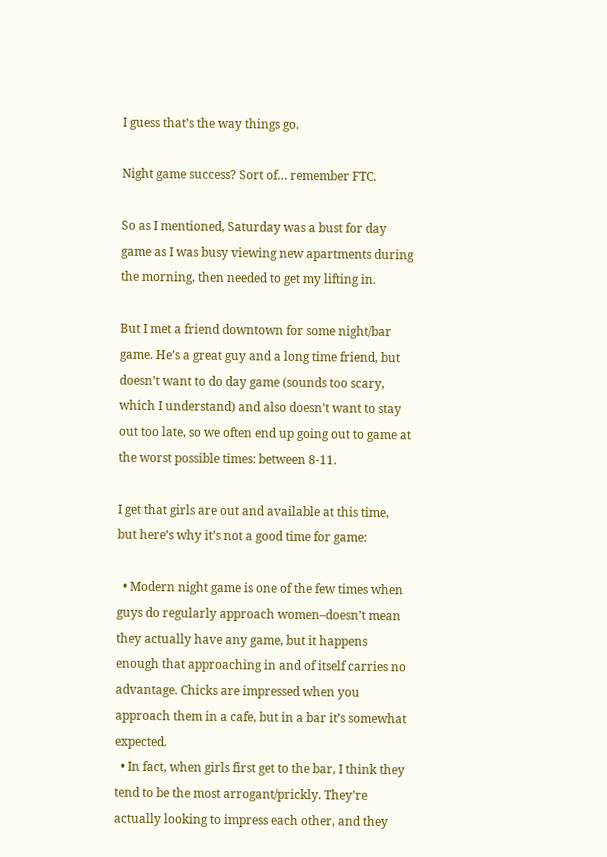I guess that’s the way things go.

Night game success? Sort of… remember FTC.

So as I mentioned, Saturday was a bust for day game as I was busy viewing new apartments during the morning, then needed to get my lifting in.

But I met a friend downtown for some night/bar game. He’s a great guy and a long time friend, but doesn’t want to do day game (sounds too scary, which I understand) and also doesn’t want to stay out too late, so we often end up going out to game at the worst possible times: between 8-11.

I get that girls are out and available at this time, but here’s why it’s not a good time for game:

  • Modern night game is one of the few times when guys do regularly approach women–doesn’t mean they actually have any game, but it happens enough that approaching in and of itself carries no advantage. Chicks are impressed when you approach them in a cafe, but in a bar it’s somewhat expected.
  • In fact, when girls first get to the bar, I think they tend to be the most arrogant/prickly. They’re actually looking to impress each other, and they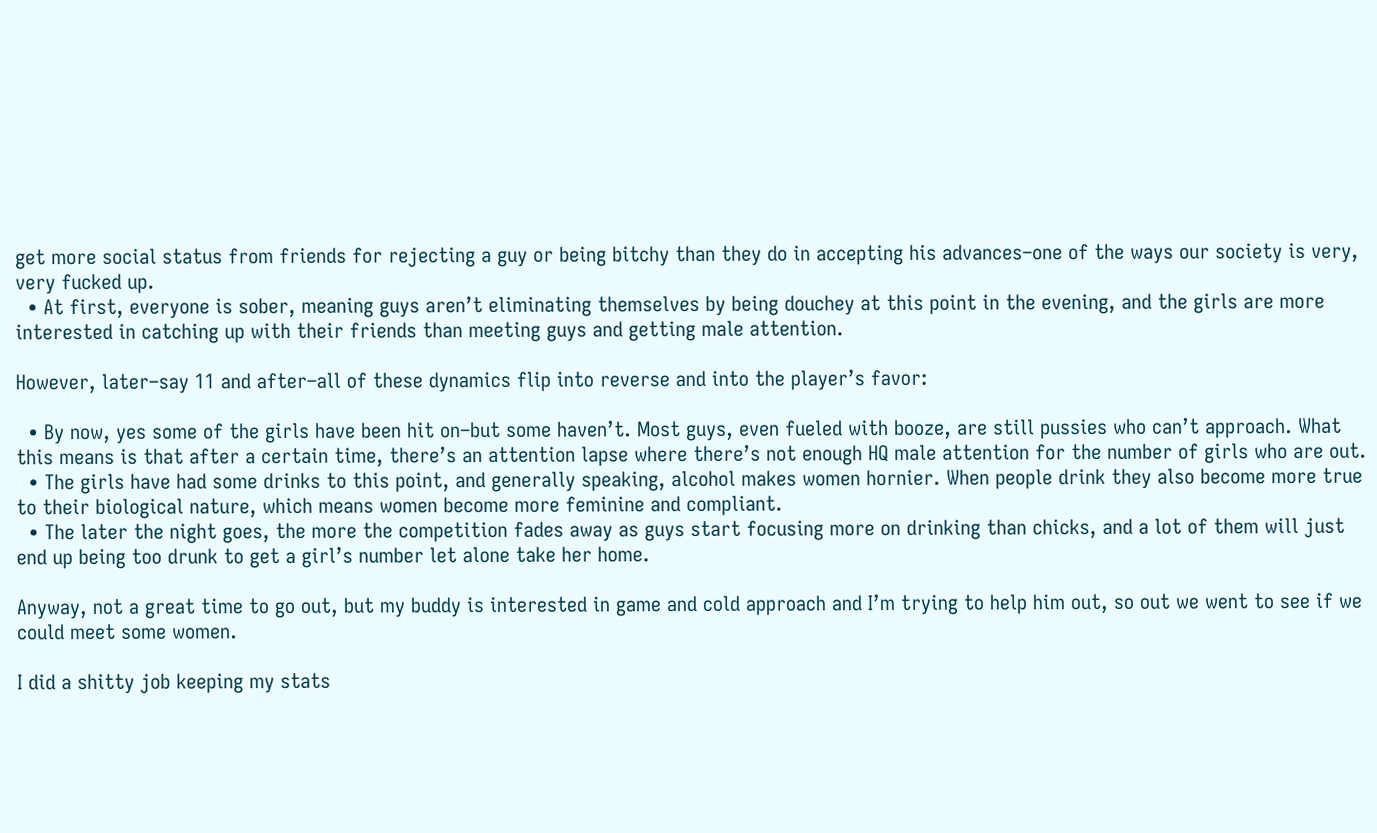get more social status from friends for rejecting a guy or being bitchy than they do in accepting his advances–one of the ways our society is very, very fucked up.
  • At first, everyone is sober, meaning guys aren’t eliminating themselves by being douchey at this point in the evening, and the girls are more interested in catching up with their friends than meeting guys and getting male attention.

However, later–say 11 and after–all of these dynamics flip into reverse and into the player’s favor:

  • By now, yes some of the girls have been hit on–but some haven’t. Most guys, even fueled with booze, are still pussies who can’t approach. What this means is that after a certain time, there’s an attention lapse where there’s not enough HQ male attention for the number of girls who are out.
  • The girls have had some drinks to this point, and generally speaking, alcohol makes women hornier. When people drink they also become more true to their biological nature, which means women become more feminine and compliant.
  • The later the night goes, the more the competition fades away as guys start focusing more on drinking than chicks, and a lot of them will just end up being too drunk to get a girl’s number let alone take her home.

Anyway, not a great time to go out, but my buddy is interested in game and cold approach and I’m trying to help him out, so out we went to see if we could meet some women.

I did a shitty job keeping my stats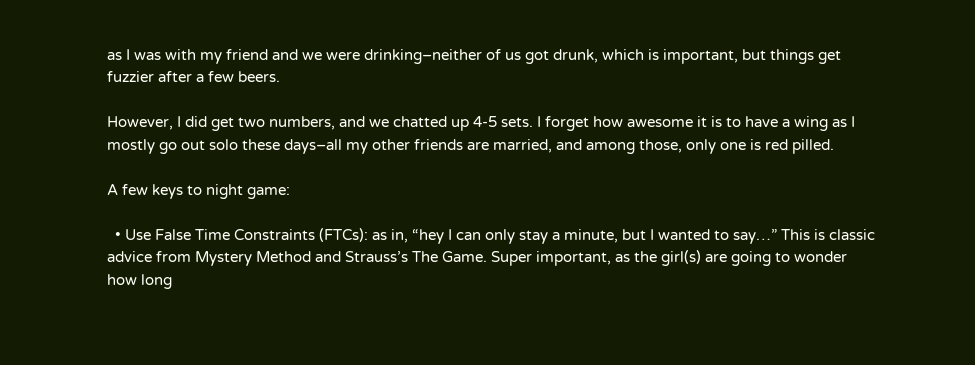as I was with my friend and we were drinking–neither of us got drunk, which is important, but things get fuzzier after a few beers.

However, I did get two numbers, and we chatted up 4-5 sets. I forget how awesome it is to have a wing as I mostly go out solo these days–all my other friends are married, and among those, only one is red pilled.

A few keys to night game:

  • Use False Time Constraints (FTCs): as in, “hey I can only stay a minute, but I wanted to say…” This is classic advice from Mystery Method and Strauss’s The Game. Super important, as the girl(s) are going to wonder how long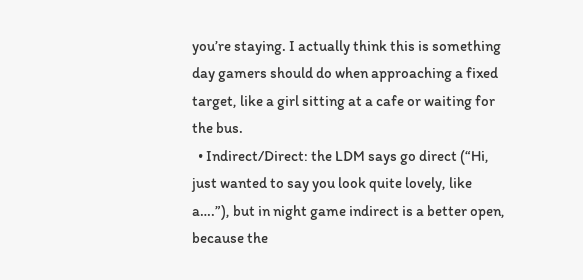you’re staying. I actually think this is something day gamers should do when approaching a fixed target, like a girl sitting at a cafe or waiting for the bus.
  • Indirect/Direct: the LDM says go direct (“Hi, just wanted to say you look quite lovely, like a….”), but in night game indirect is a better open, because the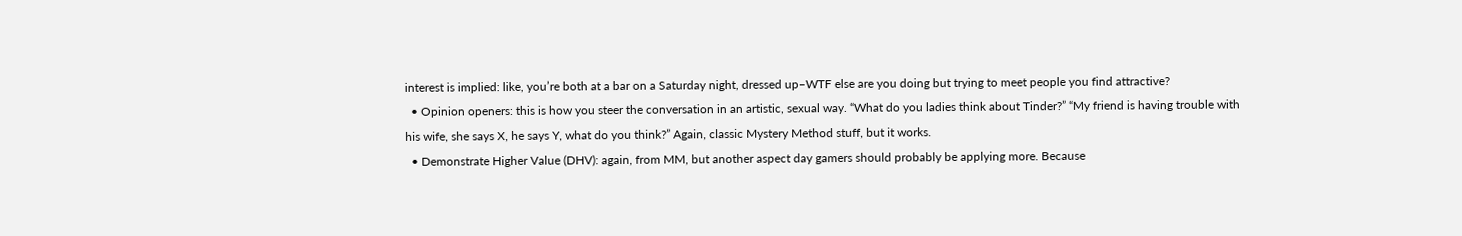interest is implied: like, you’re both at a bar on a Saturday night, dressed up–WTF else are you doing but trying to meet people you find attractive?
  • Opinion openers: this is how you steer the conversation in an artistic, sexual way. “What do you ladies think about Tinder?” “My friend is having trouble with his wife, she says X, he says Y, what do you think?” Again, classic Mystery Method stuff, but it works.
  • Demonstrate Higher Value (DHV): again, from MM, but another aspect day gamers should probably be applying more. Because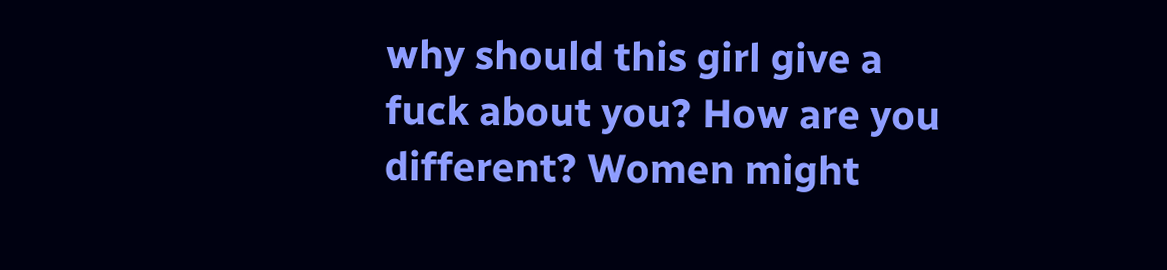why should this girl give a fuck about you? How are you different? Women might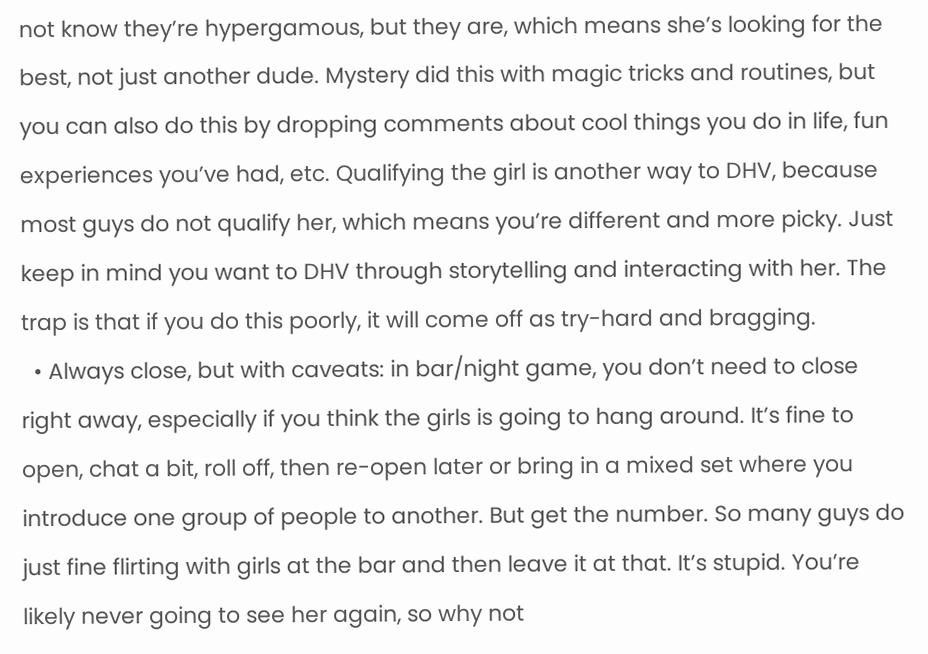not know they’re hypergamous, but they are, which means she’s looking for the best, not just another dude. Mystery did this with magic tricks and routines, but you can also do this by dropping comments about cool things you do in life, fun experiences you’ve had, etc. Qualifying the girl is another way to DHV, because most guys do not qualify her, which means you’re different and more picky. Just keep in mind you want to DHV through storytelling and interacting with her. The trap is that if you do this poorly, it will come off as try-hard and bragging.
  • Always close, but with caveats: in bar/night game, you don’t need to close right away, especially if you think the girls is going to hang around. It’s fine to open, chat a bit, roll off, then re-open later or bring in a mixed set where you introduce one group of people to another. But get the number. So many guys do just fine flirting with girls at the bar and then leave it at that. It’s stupid. You’re likely never going to see her again, so why not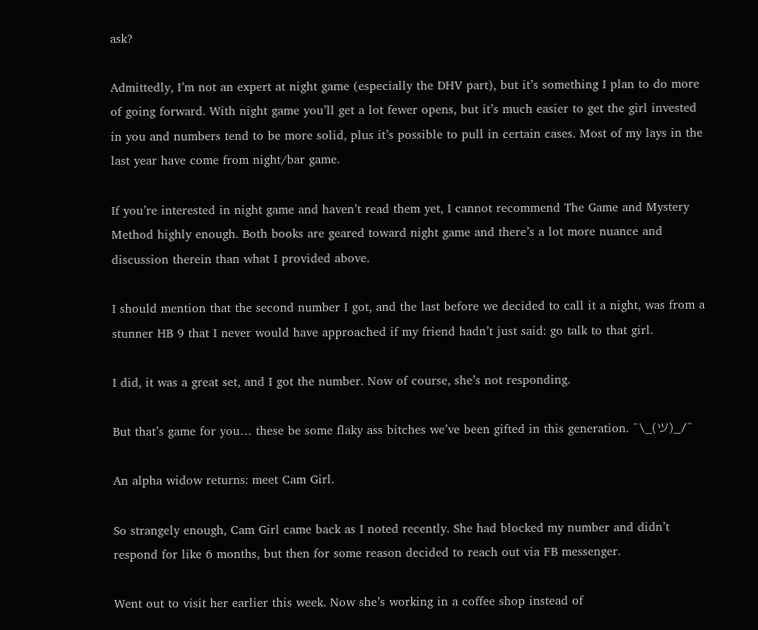ask?

Admittedly, I’m not an expert at night game (especially the DHV part), but it’s something I plan to do more of going forward. With night game you’ll get a lot fewer opens, but it’s much easier to get the girl invested in you and numbers tend to be more solid, plus it’s possible to pull in certain cases. Most of my lays in the last year have come from night/bar game.

If you’re interested in night game and haven’t read them yet, I cannot recommend The Game and Mystery Method highly enough. Both books are geared toward night game and there’s a lot more nuance and discussion therein than what I provided above.

I should mention that the second number I got, and the last before we decided to call it a night, was from a stunner HB 9 that I never would have approached if my friend hadn’t just said: go talk to that girl.

I did, it was a great set, and I got the number. Now of course, she’s not responding.

But that’s game for you… these be some flaky ass bitches we’ve been gifted in this generation. ¯\_(ツ)_/¯

An alpha widow returns: meet Cam Girl.

So strangely enough, Cam Girl came back as I noted recently. She had blocked my number and didn’t respond for like 6 months, but then for some reason decided to reach out via FB messenger.

Went out to visit her earlier this week. Now she’s working in a coffee shop instead of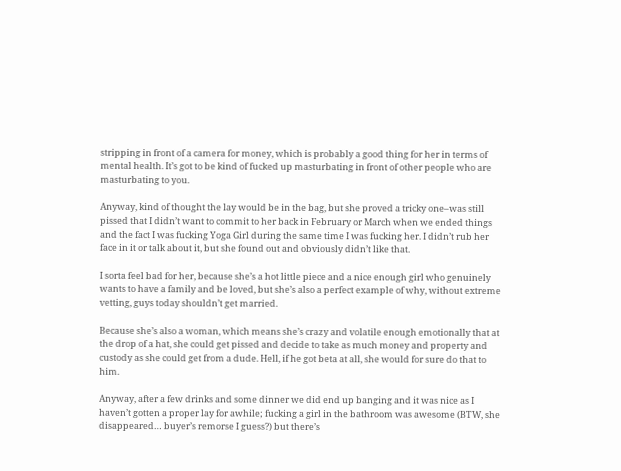stripping in front of a camera for money, which is probably a good thing for her in terms of mental health. It’s got to be kind of fucked up masturbating in front of other people who are masturbating to you.

Anyway, kind of thought the lay would be in the bag, but she proved a tricky one–was still pissed that I didn’t want to commit to her back in February or March when we ended things and the fact I was fucking Yoga Girl during the same time I was fucking her. I didn’t rub her face in it or talk about it, but she found out and obviously didn’t like that.

I sorta feel bad for her, because she’s a hot little piece and a nice enough girl who genuinely wants to have a family and be loved, but she’s also a perfect example of why, without extreme vetting, guys today shouldn’t get married.

Because she’s also a woman, which means she’s crazy and volatile enough emotionally that at the drop of a hat, she could get pissed and decide to take as much money and property and custody as she could get from a dude. Hell, if he got beta at all, she would for sure do that to him.

Anyway, after a few drinks and some dinner we did end up banging and it was nice as I haven’t gotten a proper lay for awhile; fucking a girl in the bathroom was awesome (BTW, she disappeared… buyer’s remorse I guess?) but there’s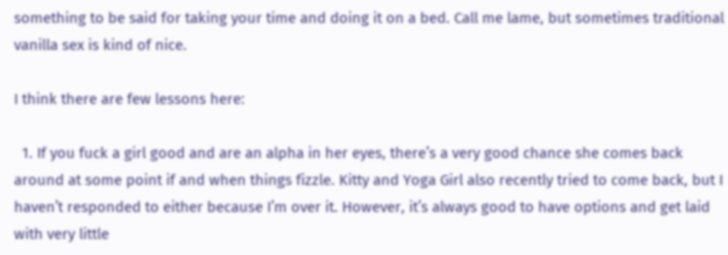something to be said for taking your time and doing it on a bed. Call me lame, but sometimes traditional vanilla sex is kind of nice.

I think there are few lessons here:

  1. If you fuck a girl good and are an alpha in her eyes, there’s a very good chance she comes back around at some point if and when things fizzle. Kitty and Yoga Girl also recently tried to come back, but I haven’t responded to either because I’m over it. However, it’s always good to have options and get laid with very little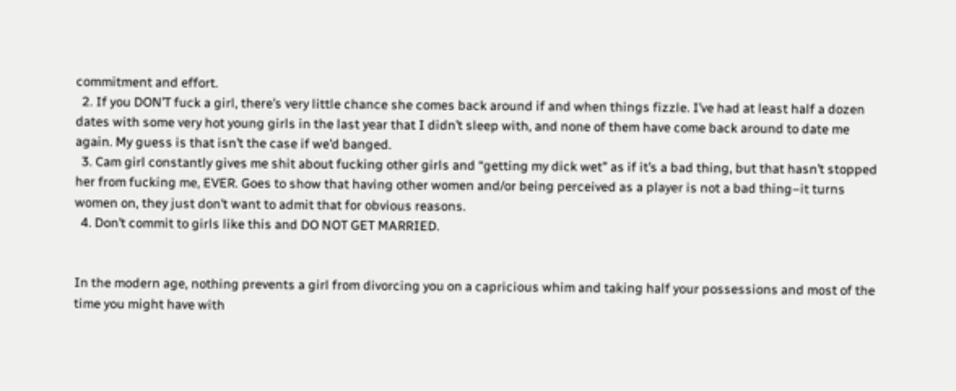commitment and effort.
  2. If you DON’T fuck a girl, there’s very little chance she comes back around if and when things fizzle. I’ve had at least half a dozen dates with some very hot young girls in the last year that I didn’t sleep with, and none of them have come back around to date me again. My guess is that isn’t the case if we’d banged.
  3. Cam girl constantly gives me shit about fucking other girls and “getting my dick wet” as if it’s a bad thing, but that hasn’t stopped her from fucking me, EVER. Goes to show that having other women and/or being perceived as a player is not a bad thing–it turns women on, they just don’t want to admit that for obvious reasons.
  4. Don’t commit to girls like this and DO NOT GET MARRIED.


In the modern age, nothing prevents a girl from divorcing you on a capricious whim and taking half your possessions and most of the time you might have with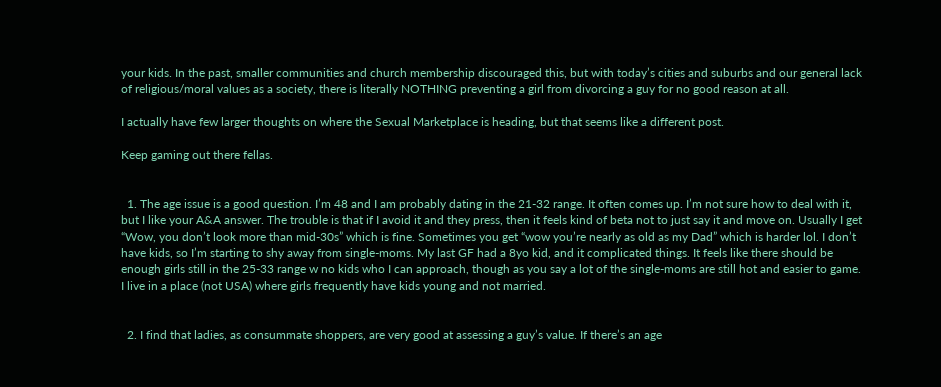your kids. In the past, smaller communities and church membership discouraged this, but with today’s cities and suburbs and our general lack of religious/moral values as a society, there is literally NOTHING preventing a girl from divorcing a guy for no good reason at all.

I actually have few larger thoughts on where the Sexual Marketplace is heading, but that seems like a different post.

Keep gaming out there fellas.


  1. The age issue is a good question. I’m 48 and I am probably dating in the 21-32 range. It often comes up. I’m not sure how to deal with it, but I like your A&A answer. The trouble is that if I avoid it and they press, then it feels kind of beta not to just say it and move on. Usually I get “Wow, you don’t look more than mid-30s” which is fine. Sometimes you get “wow you’re nearly as old as my Dad” which is harder lol. I don’t have kids, so I’m starting to shy away from single-moms. My last GF had a 8yo kid, and it complicated things. It feels like there should be enough girls still in the 25-33 range w no kids who I can approach, though as you say a lot of the single-moms are still hot and easier to game. I live in a place (not USA) where girls frequently have kids young and not married.


  2. I find that ladies, as consummate shoppers, are very good at assessing a guy’s value. If there’s an age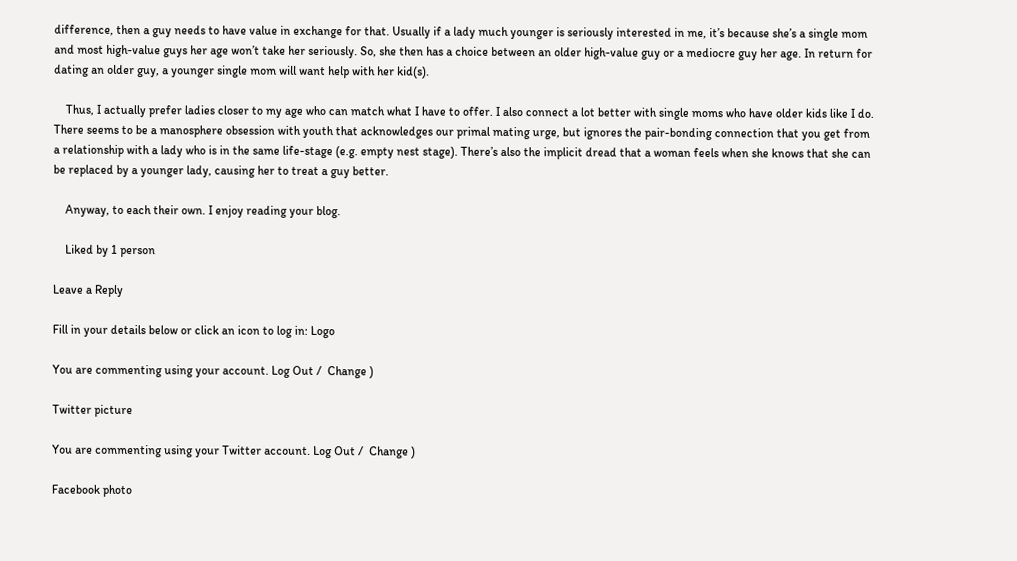difference, then a guy needs to have value in exchange for that. Usually if a lady much younger is seriously interested in me, it’s because she’s a single mom and most high-value guys her age won’t take her seriously. So, she then has a choice between an older high-value guy or a mediocre guy her age. In return for dating an older guy, a younger single mom will want help with her kid(s).

    Thus, I actually prefer ladies closer to my age who can match what I have to offer. I also connect a lot better with single moms who have older kids like I do. There seems to be a manosphere obsession with youth that acknowledges our primal mating urge, but ignores the pair-bonding connection that you get from a relationship with a lady who is in the same life-stage (e.g. empty nest stage). There’s also the implicit dread that a woman feels when she knows that she can be replaced by a younger lady, causing her to treat a guy better.

    Anyway, to each their own. I enjoy reading your blog.

    Liked by 1 person

Leave a Reply

Fill in your details below or click an icon to log in: Logo

You are commenting using your account. Log Out /  Change )

Twitter picture

You are commenting using your Twitter account. Log Out /  Change )

Facebook photo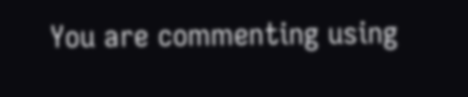You are commenting using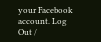your Facebook account. Log Out /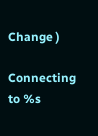Change )

Connecting to %s